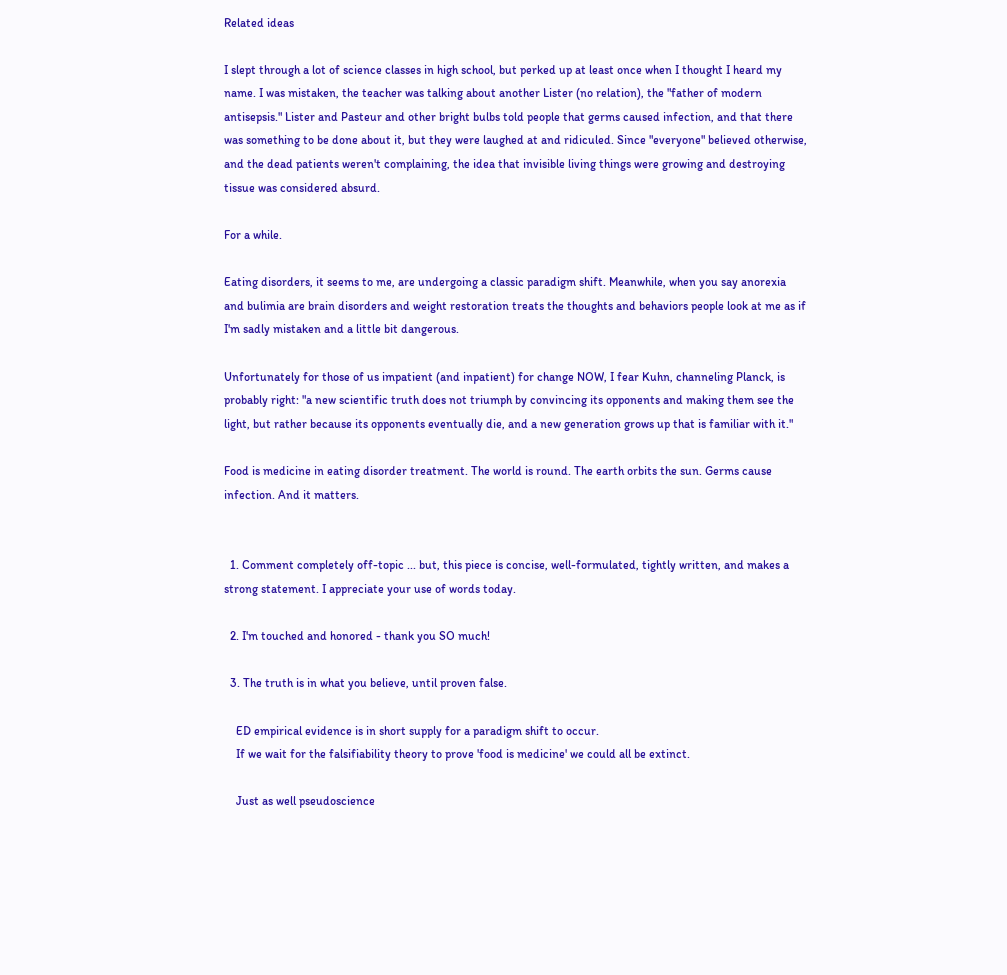Related ideas

I slept through a lot of science classes in high school, but perked up at least once when I thought I heard my name. I was mistaken, the teacher was talking about another Lister (no relation), the "father of modern antisepsis." Lister and Pasteur and other bright bulbs told people that germs caused infection, and that there was something to be done about it, but they were laughed at and ridiculed. Since "everyone" believed otherwise, and the dead patients weren't complaining, the idea that invisible living things were growing and destroying tissue was considered absurd.

For a while.

Eating disorders, it seems to me, are undergoing a classic paradigm shift. Meanwhile, when you say anorexia and bulimia are brain disorders and weight restoration treats the thoughts and behaviors people look at me as if I'm sadly mistaken and a little bit dangerous.

Unfortunately for those of us impatient (and inpatient) for change NOW, I fear Kuhn, channeling Planck, is probably right: "a new scientific truth does not triumph by convincing its opponents and making them see the light, but rather because its opponents eventually die, and a new generation grows up that is familiar with it."

Food is medicine in eating disorder treatment. The world is round. The earth orbits the sun. Germs cause infection. And it matters.


  1. Comment completely off-topic ... but, this piece is concise, well-formulated, tightly written, and makes a strong statement. I appreciate your use of words today.

  2. I'm touched and honored - thank you SO much!

  3. The truth is in what you believe, until proven false.

    ED empirical evidence is in short supply for a paradigm shift to occur.
    If we wait for the falsifiability theory to prove 'food is medicine' we could all be extinct.

    Just as well pseudoscience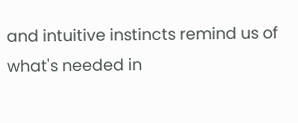and intuitive instincts remind us of what's needed in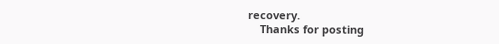recovery.
    Thanks for posting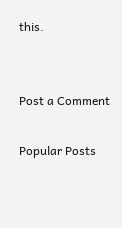this.


Post a Comment

Popular Posts